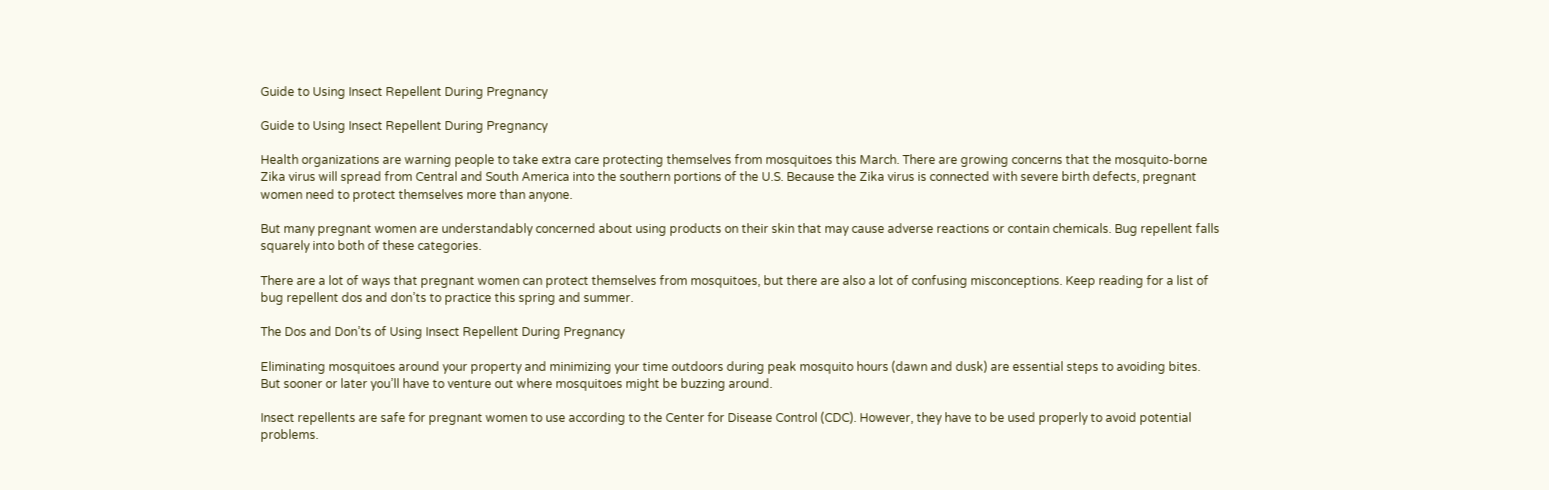Guide to Using Insect Repellent During Pregnancy

Guide to Using Insect Repellent During Pregnancy

Health organizations are warning people to take extra care protecting themselves from mosquitoes this March. There are growing concerns that the mosquito-borne Zika virus will spread from Central and South America into the southern portions of the U.S. Because the Zika virus is connected with severe birth defects, pregnant women need to protect themselves more than anyone.

But many pregnant women are understandably concerned about using products on their skin that may cause adverse reactions or contain chemicals. Bug repellent falls squarely into both of these categories.

There are a lot of ways that pregnant women can protect themselves from mosquitoes, but there are also a lot of confusing misconceptions. Keep reading for a list of bug repellent dos and don’ts to practice this spring and summer.

The Dos and Don’ts of Using Insect Repellent During Pregnancy

Eliminating mosquitoes around your property and minimizing your time outdoors during peak mosquito hours (dawn and dusk) are essential steps to avoiding bites. But sooner or later you’ll have to venture out where mosquitoes might be buzzing around.

Insect repellents are safe for pregnant women to use according to the Center for Disease Control (CDC). However, they have to be used properly to avoid potential problems.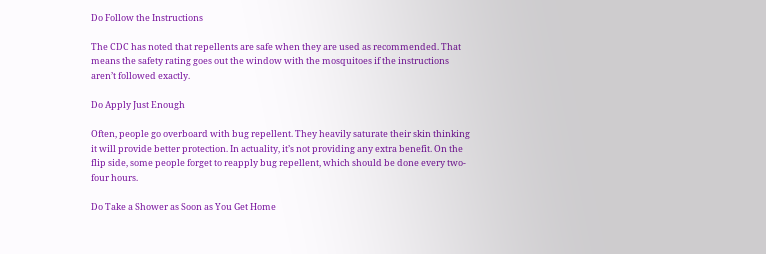Do Follow the Instructions

The CDC has noted that repellents are safe when they are used as recommended. That means the safety rating goes out the window with the mosquitoes if the instructions aren’t followed exactly.

Do Apply Just Enough

Often, people go overboard with bug repellent. They heavily saturate their skin thinking it will provide better protection. In actuality, it’s not providing any extra benefit. On the flip side, some people forget to reapply bug repellent, which should be done every two-four hours.

Do Take a Shower as Soon as You Get Home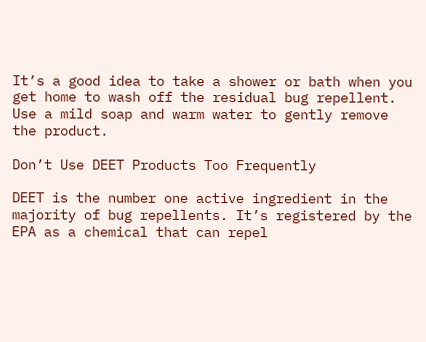It’s a good idea to take a shower or bath when you get home to wash off the residual bug repellent. Use a mild soap and warm water to gently remove the product.

Don’t Use DEET Products Too Frequently

DEET is the number one active ingredient in the majority of bug repellents. It’s registered by the EPA as a chemical that can repel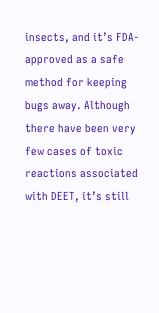insects, and it’s FDA-approved as a safe method for keeping bugs away. Although there have been very few cases of toxic reactions associated with DEET, it’s still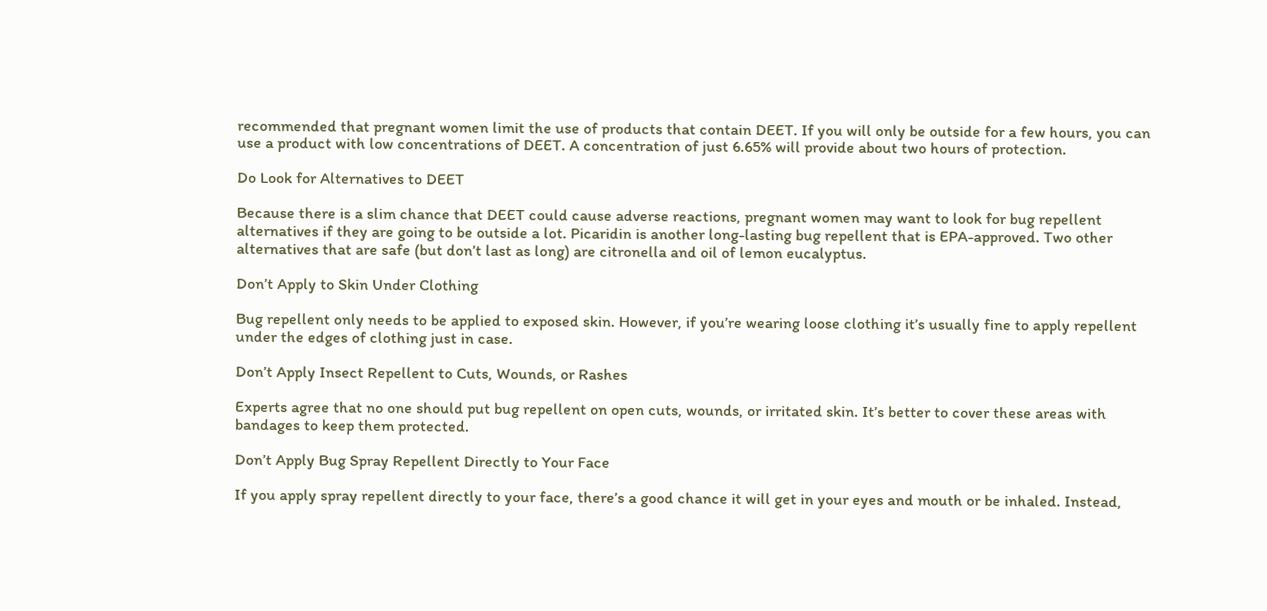recommended that pregnant women limit the use of products that contain DEET. If you will only be outside for a few hours, you can use a product with low concentrations of DEET. A concentration of just 6.65% will provide about two hours of protection.

Do Look for Alternatives to DEET

Because there is a slim chance that DEET could cause adverse reactions, pregnant women may want to look for bug repellent alternatives if they are going to be outside a lot. Picaridin is another long-lasting bug repellent that is EPA-approved. Two other alternatives that are safe (but don’t last as long) are citronella and oil of lemon eucalyptus.

Don’t Apply to Skin Under Clothing

Bug repellent only needs to be applied to exposed skin. However, if you’re wearing loose clothing it’s usually fine to apply repellent under the edges of clothing just in case.

Don’t Apply Insect Repellent to Cuts, Wounds, or Rashes

Experts agree that no one should put bug repellent on open cuts, wounds, or irritated skin. It’s better to cover these areas with bandages to keep them protected.

Don’t Apply Bug Spray Repellent Directly to Your Face

If you apply spray repellent directly to your face, there’s a good chance it will get in your eyes and mouth or be inhaled. Instead,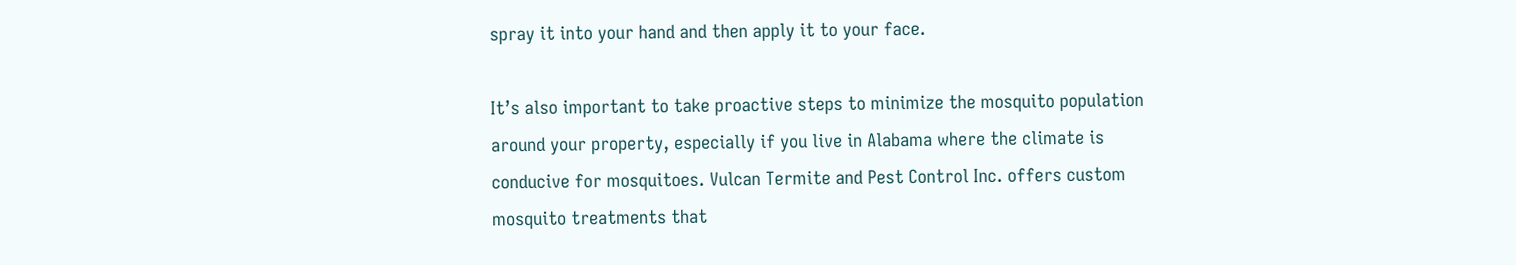spray it into your hand and then apply it to your face.

It’s also important to take proactive steps to minimize the mosquito population around your property, especially if you live in Alabama where the climate is conducive for mosquitoes. Vulcan Termite and Pest Control Inc. offers custom mosquito treatments that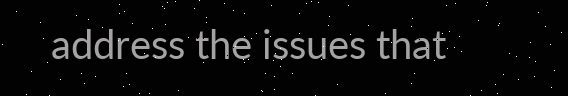address the issues that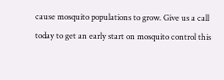cause mosquito populations to grow. Give us a call today to get an early start on mosquito control this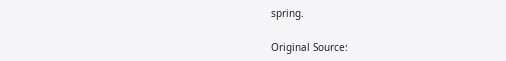spring.

Original Source: